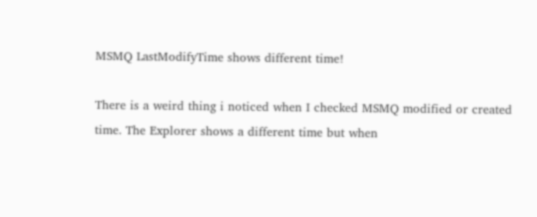MSMQ LastModifyTime shows different time!

There is a weird thing i noticed when I checked MSMQ modified or created time. The Explorer shows a different time but when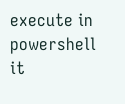execute in powershell it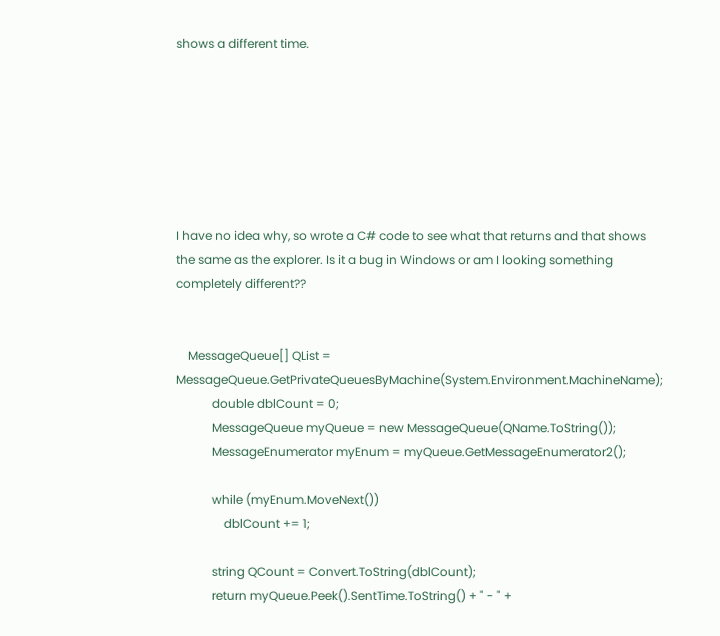shows a different time.







I have no idea why, so wrote a C# code to see what that returns and that shows the same as the explorer. Is it a bug in Windows or am I looking something completely different??


    MessageQueue[] QList = MessageQueue.GetPrivateQueuesByMachine(System.Environment.MachineName);
            double dblCount = 0;
            MessageQueue myQueue = new MessageQueue(QName.ToString());
            MessageEnumerator myEnum = myQueue.GetMessageEnumerator2();

            while (myEnum.MoveNext())
                dblCount += 1;

            string QCount = Convert.ToString(dblCount);
            return myQueue.Peek().SentTime.ToString() + " - " +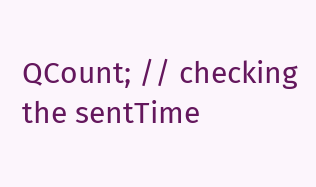QCount; // checking the sentTime